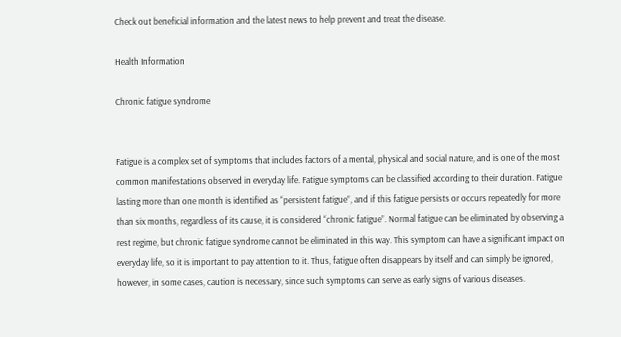Check out beneficial information and the latest news to help prevent and treat the disease.

Health Information

Chronic fatigue syndrome


Fatigue is a complex set of symptoms that includes factors of a mental, physical and social nature, and is one of the most common manifestations observed in everyday life. Fatigue symptoms can be classified according to their duration. Fatigue lasting more than one month is identified as “persistent fatigue”, and if this fatigue persists or occurs repeatedly for more than six months, regardless of its cause, it is considered “chronic fatigue”. Normal fatigue can be eliminated by observing a rest regime, but chronic fatigue syndrome cannot be eliminated in this way. This symptom can have a significant impact on everyday life, so it is important to pay attention to it. Thus, fatigue often disappears by itself and can simply be ignored, however, in some cases, caution is necessary, since such symptoms can serve as early signs of various diseases.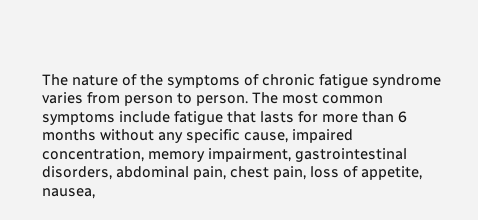The nature of the symptoms of chronic fatigue syndrome varies from person to person. The most common symptoms include fatigue that lasts for more than 6 months without any specific cause, impaired concentration, memory impairment, gastrointestinal disorders, abdominal pain, chest pain, loss of appetite, nausea,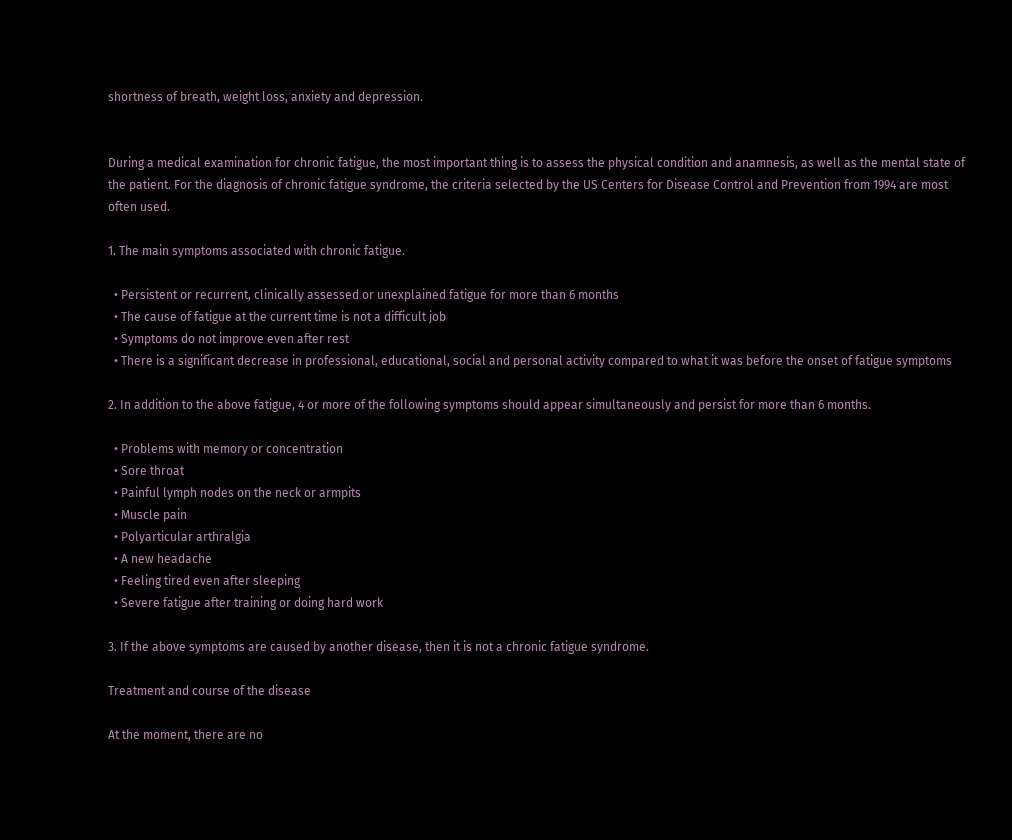shortness of breath, weight loss, anxiety and depression.


During a medical examination for chronic fatigue, the most important thing is to assess the physical condition and anamnesis, as well as the mental state of the patient. For the diagnosis of chronic fatigue syndrome, the criteria selected by the US Centers for Disease Control and Prevention from 1994 are most often used.

1. The main symptoms associated with chronic fatigue.

  • Persistent or recurrent, clinically assessed or unexplained fatigue for more than 6 months
  • The cause of fatigue at the current time is not a difficult job
  • Symptoms do not improve even after rest
  • There is a significant decrease in professional, educational, social and personal activity compared to what it was before the onset of fatigue symptoms

2. In addition to the above fatigue, 4 or more of the following symptoms should appear simultaneously and persist for more than 6 months.

  • Problems with memory or concentration
  • Sore throat
  • Painful lymph nodes on the neck or armpits
  • Muscle pain
  • Polyarticular arthralgia
  • A new headache
  • Feeling tired even after sleeping
  • Severe fatigue after training or doing hard work

3. If the above symptoms are caused by another disease, then it is not a chronic fatigue syndrome.

Treatment and course of the disease

At the moment, there are no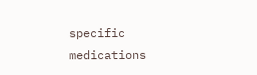specific medications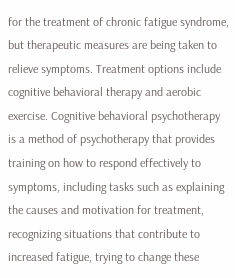for the treatment of chronic fatigue syndrome, but therapeutic measures are being taken to relieve symptoms. Treatment options include cognitive behavioral therapy and aerobic exercise. Cognitive behavioral psychotherapy is a method of psychotherapy that provides training on how to respond effectively to symptoms, including tasks such as explaining the causes and motivation for treatment, recognizing situations that contribute to increased fatigue, trying to change these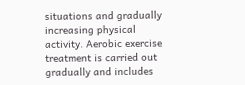situations and gradually increasing physical activity. Aerobic exercise treatment is carried out gradually and includes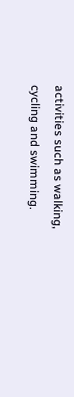activities such as walking, cycling and swimming.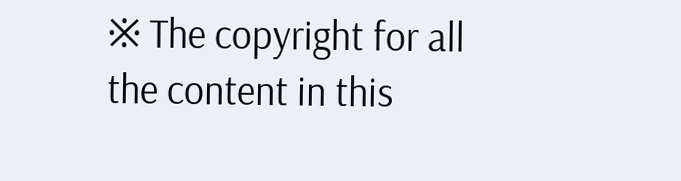※ The copyright for all the content in this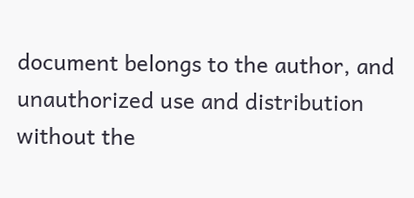document belongs to the author, and unauthorized use and distribution without the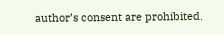author’s consent are prohibited.